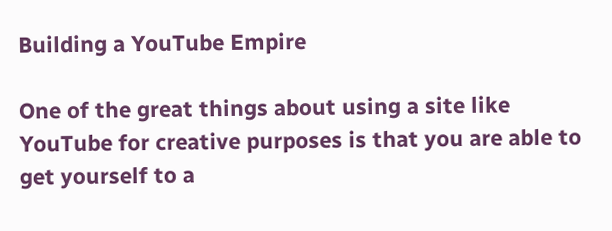Building a YouTube Empire

One of the great things about using a site like YouTube for creative purposes is that you are able to get yourself to a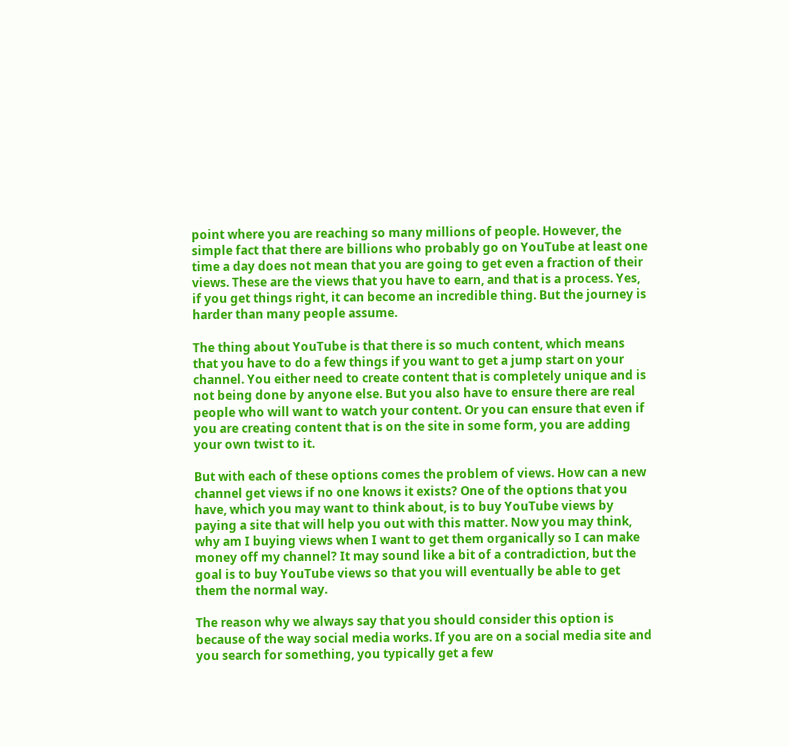point where you are reaching so many millions of people. However, the simple fact that there are billions who probably go on YouTube at least one time a day does not mean that you are going to get even a fraction of their views. These are the views that you have to earn, and that is a process. Yes, if you get things right, it can become an incredible thing. But the journey is harder than many people assume.

The thing about YouTube is that there is so much content, which means that you have to do a few things if you want to get a jump start on your channel. You either need to create content that is completely unique and is not being done by anyone else. But you also have to ensure there are real people who will want to watch your content. Or you can ensure that even if you are creating content that is on the site in some form, you are adding your own twist to it.

But with each of these options comes the problem of views. How can a new channel get views if no one knows it exists? One of the options that you have, which you may want to think about, is to buy YouTube views by paying a site that will help you out with this matter. Now you may think, why am I buying views when I want to get them organically so I can make money off my channel? It may sound like a bit of a contradiction, but the goal is to buy YouTube views so that you will eventually be able to get them the normal way.

The reason why we always say that you should consider this option is because of the way social media works. If you are on a social media site and you search for something, you typically get a few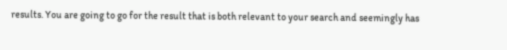results. You are going to go for the result that is both relevant to your search and seemingly has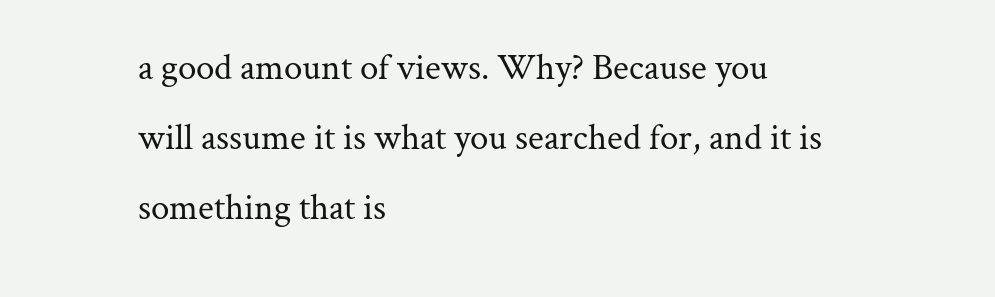a good amount of views. Why? Because you will assume it is what you searched for, and it is something that is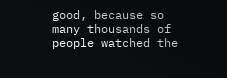good, because so many thousands of people watched the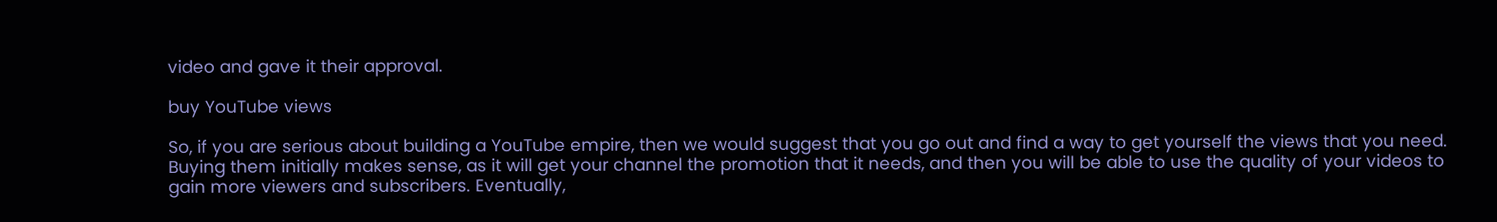video and gave it their approval.

buy YouTube views

So, if you are serious about building a YouTube empire, then we would suggest that you go out and find a way to get yourself the views that you need. Buying them initially makes sense, as it will get your channel the promotion that it needs, and then you will be able to use the quality of your videos to gain more viewers and subscribers. Eventually,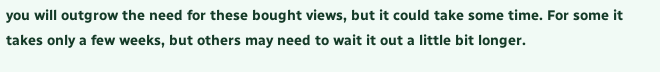you will outgrow the need for these bought views, but it could take some time. For some it takes only a few weeks, but others may need to wait it out a little bit longer.